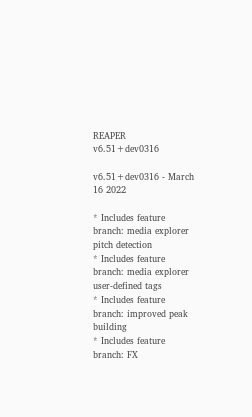REAPER v6.51+dev0316

v6.51+dev0316 - March 16 2022

* Includes feature branch: media explorer pitch detection
* Includes feature branch: media explorer user-defined tags
* Includes feature branch: improved peak building
* Includes feature branch: FX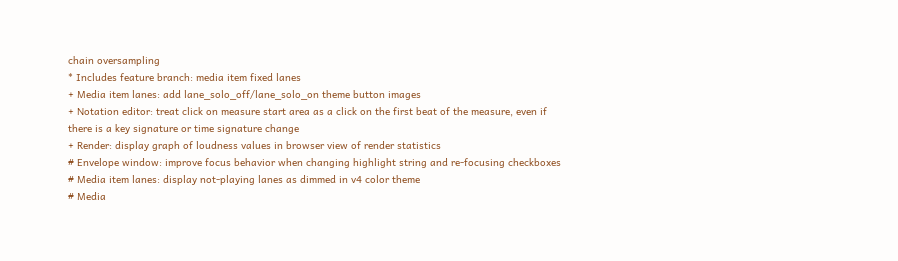chain oversampling
* Includes feature branch: media item fixed lanes
+ Media item lanes: add lane_solo_off/lane_solo_on theme button images
+ Notation editor: treat click on measure start area as a click on the first beat of the measure, even if there is a key signature or time signature change
+ Render: display graph of loudness values in browser view of render statistics
# Envelope window: improve focus behavior when changing highlight string and re-focusing checkboxes
# Media item lanes: display not-playing lanes as dimmed in v4 color theme
# Media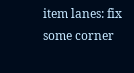item lanes: fix some corner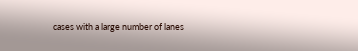cases with a large number of lanes